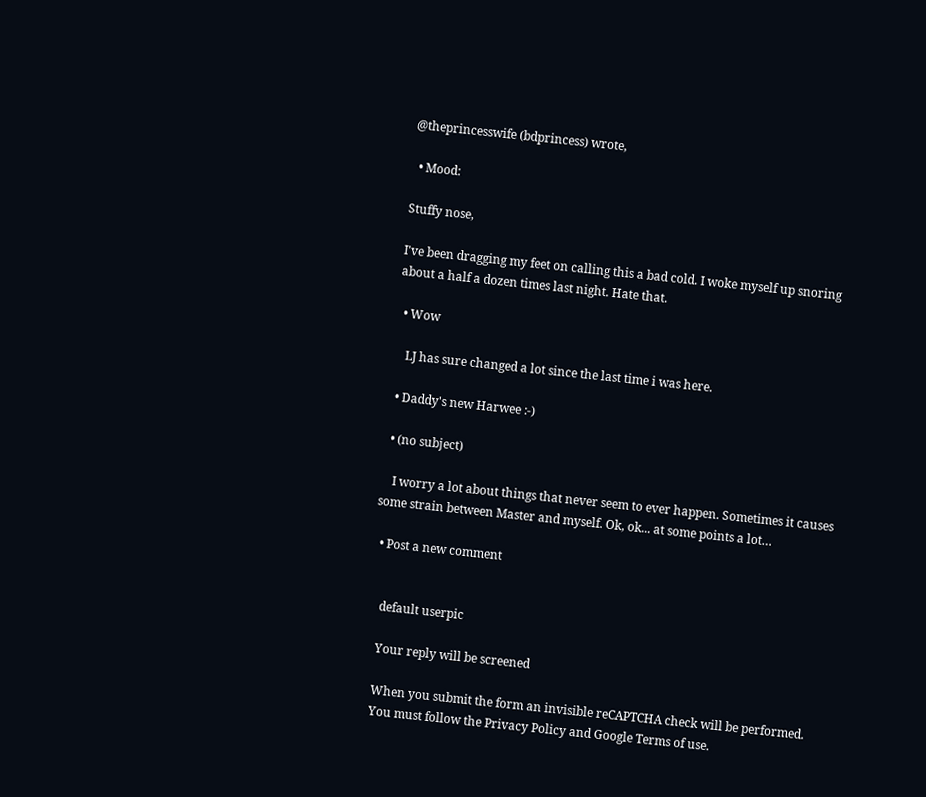@theprincesswife (bdprincess) wrote,

  • Mood:

Stuffy nose,

I've been dragging my feet on calling this a bad cold. I woke myself up snoring about a half a dozen times last night. Hate that.

  • Wow

    LJ has sure changed a lot since the last time i was here.

  • Daddy's new Harwee :-)

  • (no subject)

    I worry a lot about things that never seem to ever happen. Sometimes it causes some strain between Master and myself. Ok, ok... at some points a lot…

  • Post a new comment


    default userpic

    Your reply will be screened

    When you submit the form an invisible reCAPTCHA check will be performed.
    You must follow the Privacy Policy and Google Terms of use.